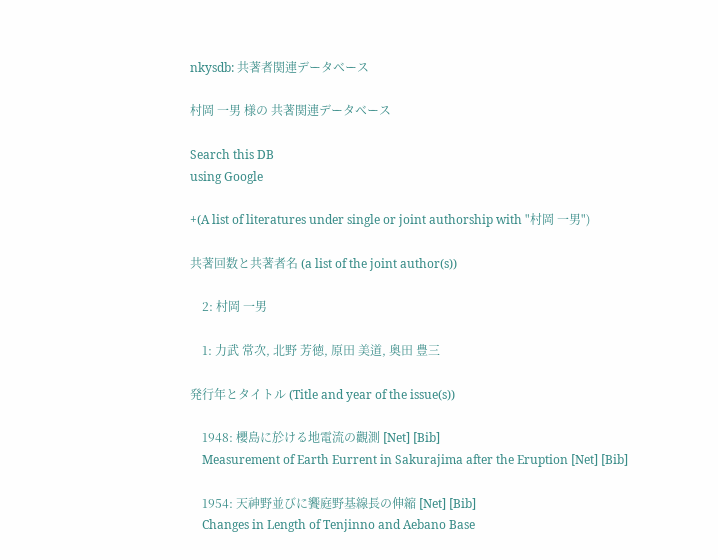nkysdb: 共著者関連データベース

村岡 一男 様の 共著関連データベース

Search this DB
using Google

+(A list of literatures under single or joint authorship with "村岡 一男")

共著回数と共著者名 (a list of the joint author(s))

    2: 村岡 一男

    1: 力武 常次, 北野 芳徳, 原田 美道, 奥田 豊三

発行年とタイトル (Title and year of the issue(s))

    1948: 櫻島に於ける地電流の觀測 [Net] [Bib]
    Measurement of Earth Eurrent in Sakurajima after the Eruption [Net] [Bib]

    1954: 天神野並びに饗庭野基線長の伸縮 [Net] [Bib]
    Changes in Length of Tenjinno and Aebano Base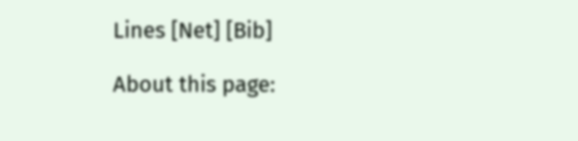Lines [Net] [Bib]

About this page: